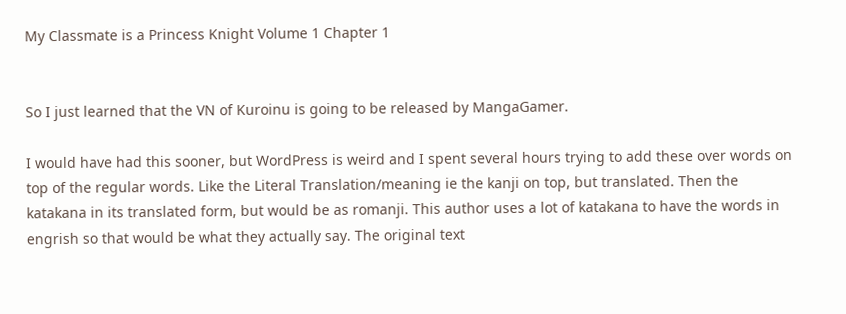My Classmate is a Princess Knight Volume 1 Chapter 1


So I just learned that the VN of Kuroinu is going to be released by MangaGamer.

I would have had this sooner, but WordPress is weird and I spent several hours trying to add these over words on top of the regular words. Like the Literal Translation/meaning ie the kanji on top, but translated. Then the katakana in its translated form, but would be as romanji. This author uses a lot of katakana to have the words in engrish so that would be what they actually say. The original text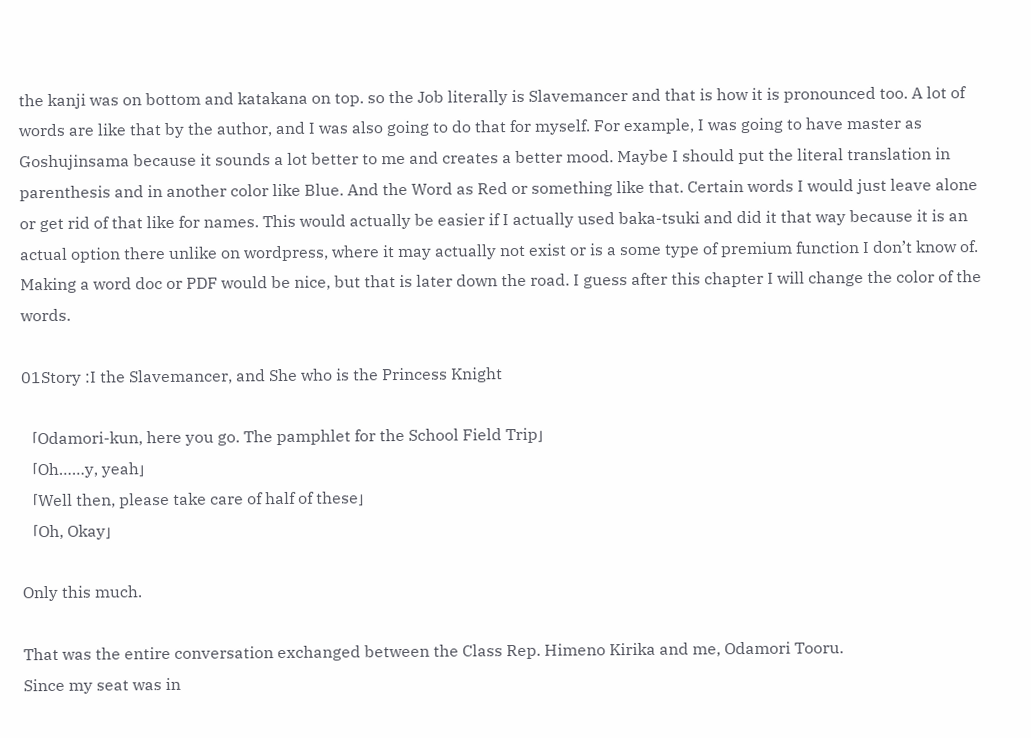the kanji was on bottom and katakana on top. so the Job literally is Slavemancer and that is how it is pronounced too. A lot of words are like that by the author, and I was also going to do that for myself. For example, I was going to have master as Goshujinsama because it sounds a lot better to me and creates a better mood. Maybe I should put the literal translation in parenthesis and in another color like Blue. And the Word as Red or something like that. Certain words I would just leave alone or get rid of that like for names. This would actually be easier if I actually used baka-tsuki and did it that way because it is an actual option there unlike on wordpress, where it may actually not exist or is a some type of premium function I don’t know of. Making a word doc or PDF would be nice, but that is later down the road. I guess after this chapter I will change the color of the words.

01Story :I the Slavemancer, and She who is the Princess Knight

「Odamori-kun, here you go. The pamphlet for the School Field Trip」
「Oh……y, yeah」
「Well then, please take care of half of these」
「Oh, Okay」

Only this much.

That was the entire conversation exchanged between the Class Rep. Himeno Kirika and me, Odamori Tooru.
Since my seat was in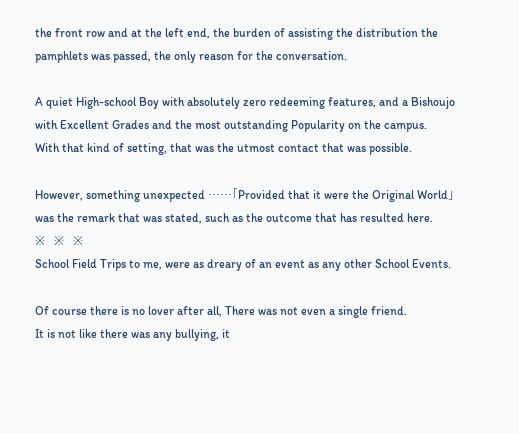the front row and at the left end, the burden of assisting the distribution the pamphlets was passed, the only reason for the conversation.

A quiet High-school Boy with absolutely zero redeeming features, and a Bishoujo with Excellent Grades and the most outstanding Popularity on the campus.
With that kind of setting, that was the utmost contact that was possible.

However, something unexpected ……「Provided that it were the Original World」 was the remark that was stated, such as the outcome that has resulted here.
※   ※   ※
School Field Trips to me, were as dreary of an event as any other School Events.

Of course there is no lover after all, There was not even a single friend.
It is not like there was any bullying, it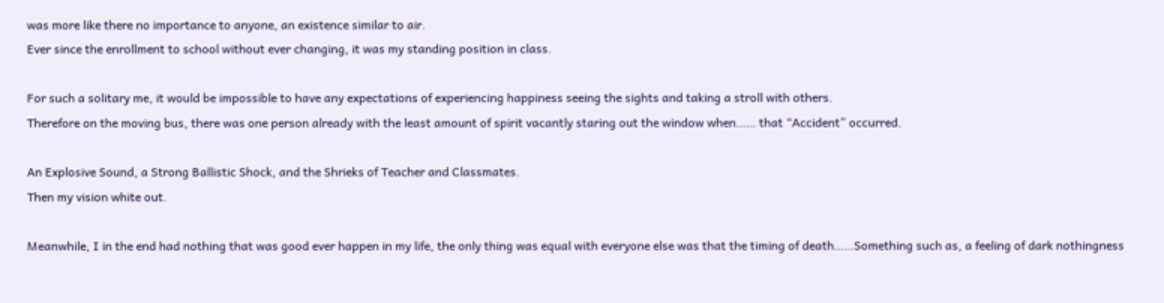was more like there no importance to anyone, an existence similar to air.
Ever since the enrollment to school without ever changing, it was my standing position in class.

For such a solitary me, it would be impossible to have any expectations of experiencing happiness seeing the sights and taking a stroll with others.
Therefore on the moving bus, there was one person already with the least amount of spirit vacantly staring out the window when…… that “Accident” occurred.

An Explosive Sound, a Strong Ballistic Shock, and the Shrieks of Teacher and Classmates.
Then my vision white out.

Meanwhile, I in the end had nothing that was good ever happen in my life, the only thing was equal with everyone else was that the timing of death……Something such as, a feeling of dark nothingness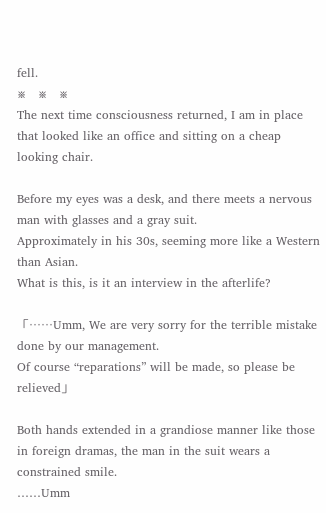fell.
※   ※   ※
The next time consciousness returned, I am in place that looked like an office and sitting on a cheap looking chair.

Before my eyes was a desk, and there meets a nervous man with glasses and a gray suit.
Approximately in his 30s, seeming more like a Western than Asian.
What is this, is it an interview in the afterlife?

「……Umm, We are very sorry for the terrible mistake done by our management.
Of course “reparations” will be made, so please be relieved」

Both hands extended in a grandiose manner like those in foreign dramas, the man in the suit wears a constrained smile.
……Umm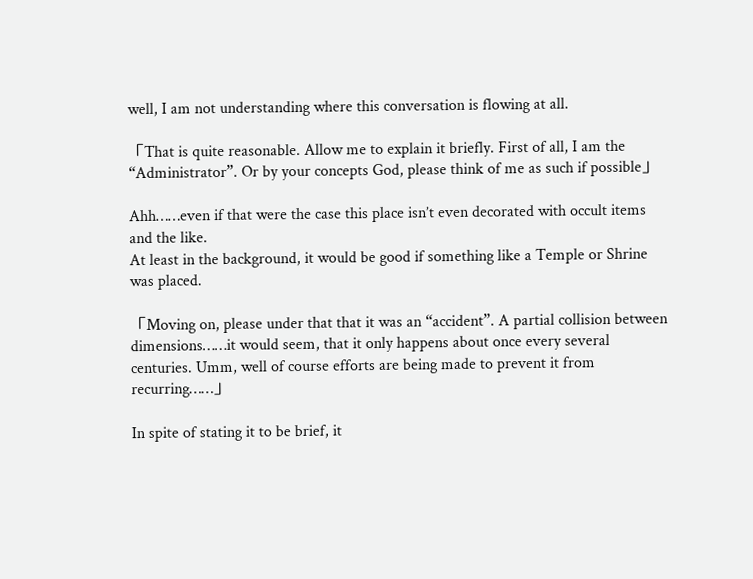well, I am not understanding where this conversation is flowing at all.

「That is quite reasonable. Allow me to explain it briefly. First of all, I am the “Administrator”. Or by your concepts God, please think of me as such if possible」

Ahh……even if that were the case this place isn’t even decorated with occult items and the like.
At least in the background, it would be good if something like a Temple or Shrine was placed.

「Moving on, please under that that it was an “accident”. A partial collision between dimensions……it would seem, that it only happens about once every several centuries. Umm, well of course efforts are being made to prevent it from recurring……」

In spite of stating it to be brief, it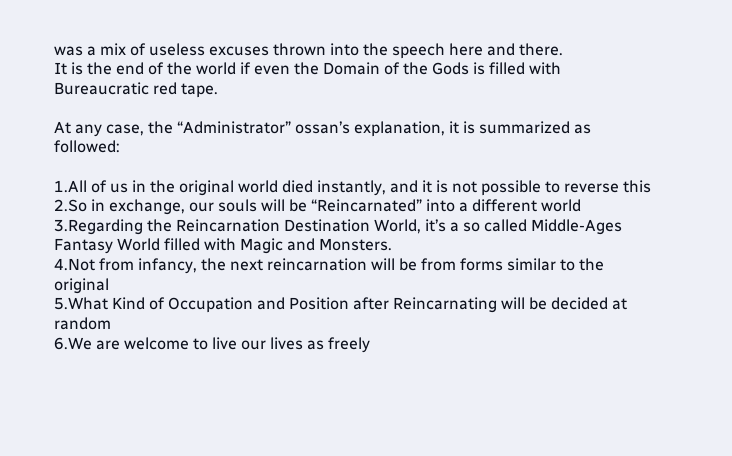was a mix of useless excuses thrown into the speech here and there.
It is the end of the world if even the Domain of the Gods is filled with Bureaucratic red tape.

At any case, the “Administrator” ossan’s explanation, it is summarized as followed:

1.All of us in the original world died instantly, and it is not possible to reverse this
2.So in exchange, our souls will be “Reincarnated” into a different world
3.Regarding the Reincarnation Destination World, it’s a so called Middle-Ages Fantasy World filled with Magic and Monsters.
4.Not from infancy, the next reincarnation will be from forms similar to the original
5.What Kind of Occupation and Position after Reincarnating will be decided at random
6.We are welcome to live our lives as freely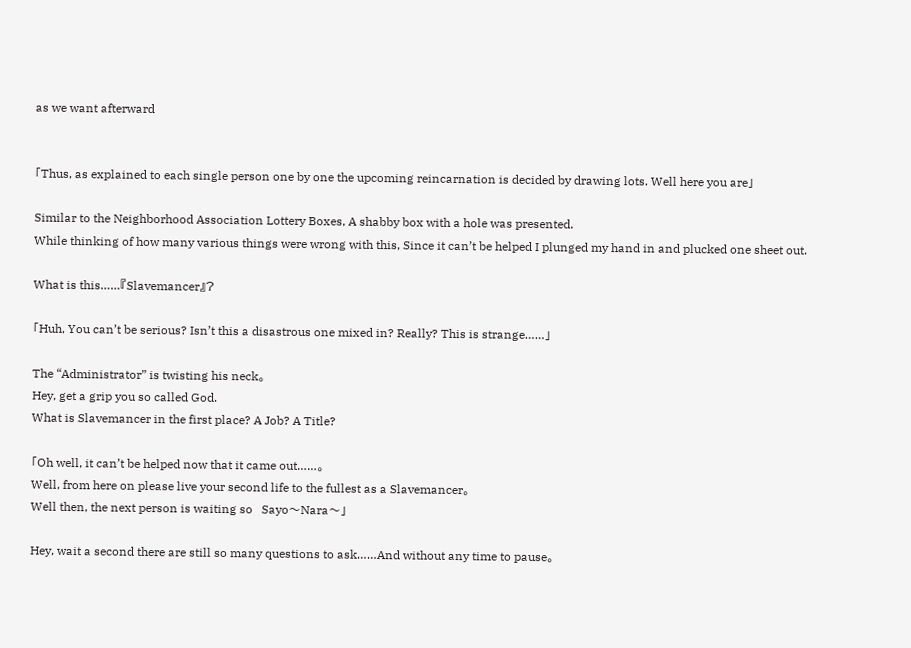as we want afterward


「Thus, as explained to each single person one by one the upcoming reincarnation is decided by drawing lots. Well here you are」

Similar to the Neighborhood Association Lottery Boxes, A shabby box with a hole was presented.
While thinking of how many various things were wrong with this, Since it can’t be helped I plunged my hand in and plucked one sheet out.

What is this……『Slavemancer』?

「Huh, You can’t be serious? Isn’t this a disastrous one mixed in? Really? This is strange……」

The “Administrator” is twisting his neck。
Hey, get a grip you so called God.
What is Slavemancer in the first place? A Job? A Title?

「Oh well, it can’t be helped now that it came out……。
Well, from here on please live your second life to the fullest as a Slavemancer。
Well then, the next person is waiting so   Sayo〜Nara〜」

Hey, wait a second there are still so many questions to ask……And without any time to pause。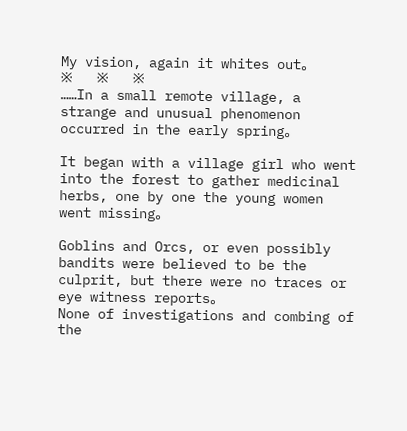My vision, again it whites out。
※   ※   ※
……In a small remote village, a strange and unusual phenomenon occurred in the early spring。

It began with a village girl who went into the forest to gather medicinal herbs, one by one the young women went missing。

Goblins and Orcs, or even possibly bandits were believed to be the culprit, but there were no traces or eye witness reports。
None of investigations and combing of the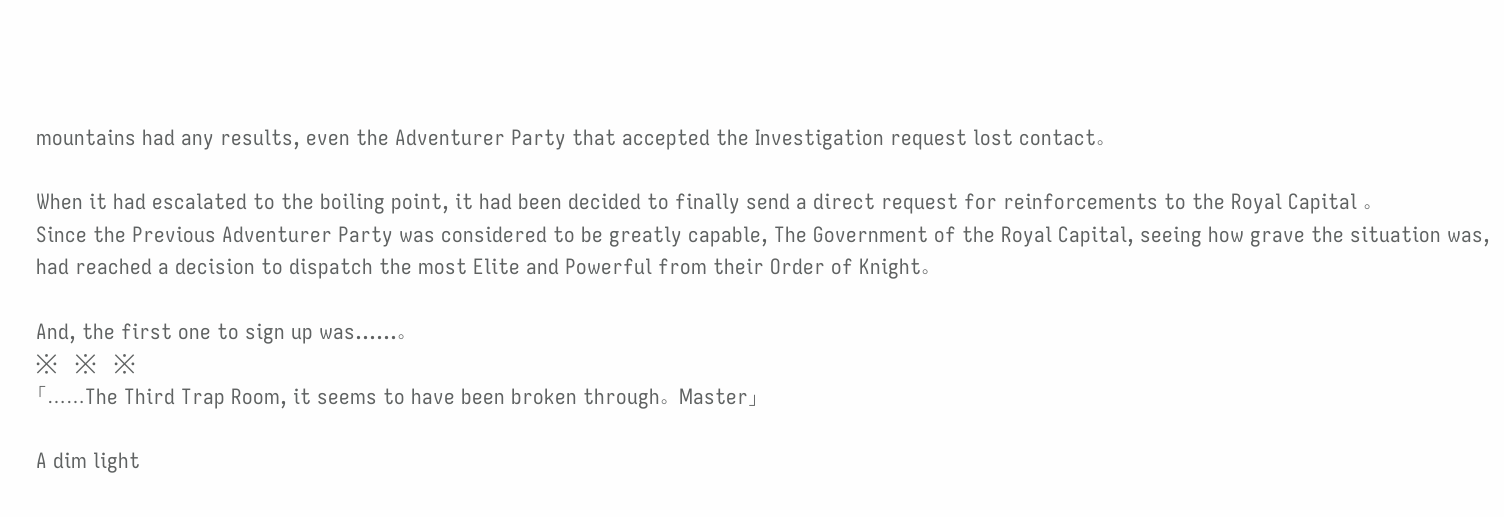mountains had any results, even the Adventurer Party that accepted the Investigation request lost contact。

When it had escalated to the boiling point, it had been decided to finally send a direct request for reinforcements to the Royal Capital 。
Since the Previous Adventurer Party was considered to be greatly capable, The Government of the Royal Capital, seeing how grave the situation was, had reached a decision to dispatch the most Elite and Powerful from their Order of Knight。

And, the first one to sign up was……。
※   ※   ※
「……The Third Trap Room, it seems to have been broken through。Master」

A dim light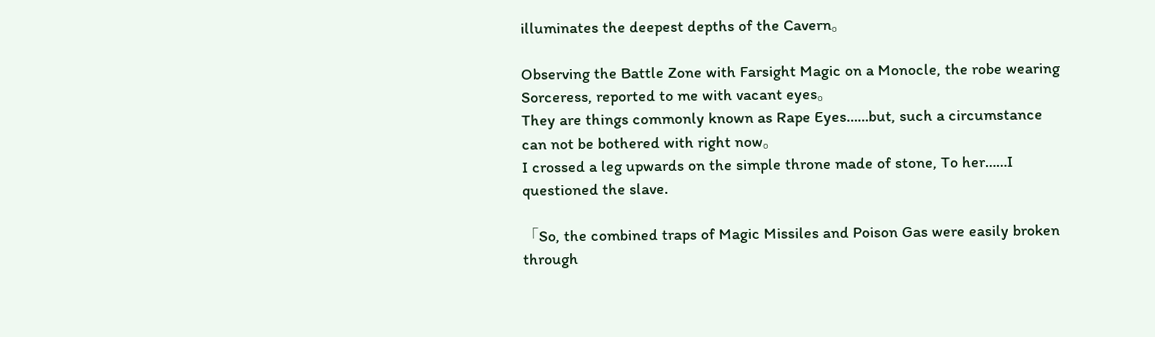illuminates the deepest depths of the Cavern。

Observing the Battle Zone with Farsight Magic on a Monocle, the robe wearing Sorceress, reported to me with vacant eyes。
They are things commonly known as Rape Eyes……but, such a circumstance can not be bothered with right now。
I crossed a leg upwards on the simple throne made of stone, To her……I questioned the slave.

「So, the combined traps of Magic Missiles and Poison Gas were easily broken through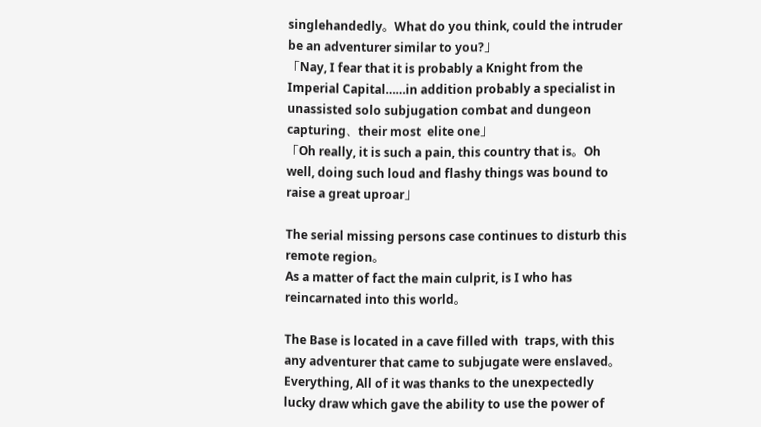singlehandedly。What do you think, could the intruder be an adventurer similar to you?」
「Nay, I fear that it is probably a Knight from the Imperial Capital……in addition probably a specialist in unassisted solo subjugation combat and dungeon capturing、their most  elite one」
「Oh really, it is such a pain, this country that is。Oh well, doing such loud and flashy things was bound to raise a great uproar」

The serial missing persons case continues to disturb this remote region。
As a matter of fact the main culprit, is I who has reincarnated into this world。

The Base is located in a cave filled with  traps, with this any adventurer that came to subjugate were enslaved。
Everything, All of it was thanks to the unexpectedly lucky draw which gave the ability to use the power of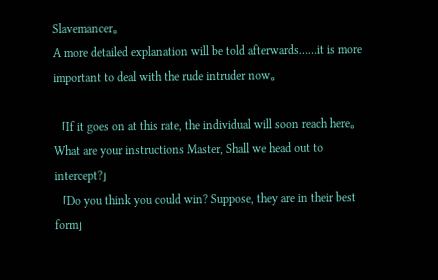Slavemancer。
A more detailed explanation will be told afterwards……it is more important to deal with the rude intruder now。

「If it goes on at this rate, the individual will soon reach here。What are your instructions Master, Shall we head out to intercept?」
「Do you think you could win? Suppose, they are in their best form」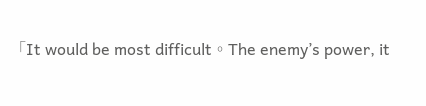「It would be most difficult。The enemy’s power, it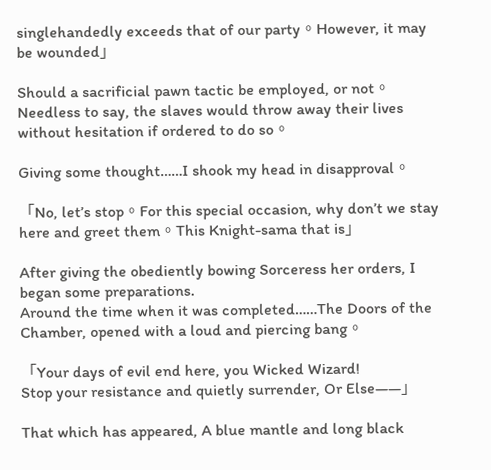singlehandedly exceeds that of our party。However, it may be wounded」

Should a sacrificial pawn tactic be employed, or not。
Needless to say, the slaves would throw away their lives without hesitation if ordered to do so。

Giving some thought……I shook my head in disapproval。

「No, let’s stop。For this special occasion, why don’t we stay here and greet them。This Knight-sama that is」

After giving the obediently bowing Sorceress her orders, I began some preparations.
Around the time when it was completed……The Doors of the Chamber, opened with a loud and piercing bang。

「Your days of evil end here, you Wicked Wizard!
Stop your resistance and quietly surrender, Or Else——」

That which has appeared, A blue mantle and long black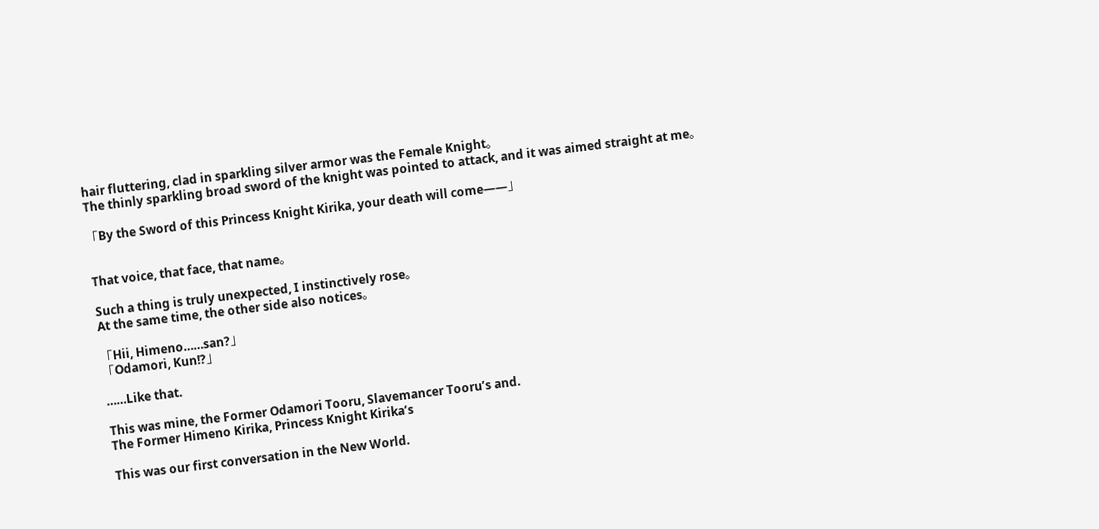hair fluttering, clad in sparkling silver armor was the Female Knight。
The thinly sparkling broad sword of the knight was pointed to attack, and it was aimed straight at me。

「By the Sword of this Princess Knight Kirika, your death will come——」


That voice, that face, that name。

Such a thing is truly unexpected, I instinctively rose。
At the same time, the other side also notices。

「Hii, Himeno……san?」
「Odamori, Kun!?」

……Like that.

This was mine, the Former Odamori Tooru, Slavemancer Tooru’s and.
The Former Himeno Kirika, Princess Knight Kirika’s

This was our first conversation in the New World.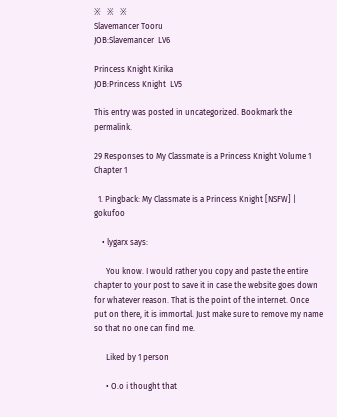※   ※   ※
Slavemancer Tooru
JOB:Slavemancer  LV6

Princess Knight Kirika
JOB:Princess Knight  LV5

This entry was posted in uncategorized. Bookmark the permalink.

29 Responses to My Classmate is a Princess Knight Volume 1 Chapter 1

  1. Pingback: My Classmate is a Princess Knight [NSFW] | gokufoo

    • lygarx says:

      You know. I would rather you copy and paste the entire chapter to your post to save it in case the website goes down for whatever reason. That is the point of the internet. Once put on there, it is immortal. Just make sure to remove my name so that no one can find me.

      Liked by 1 person

      • O.o i thought that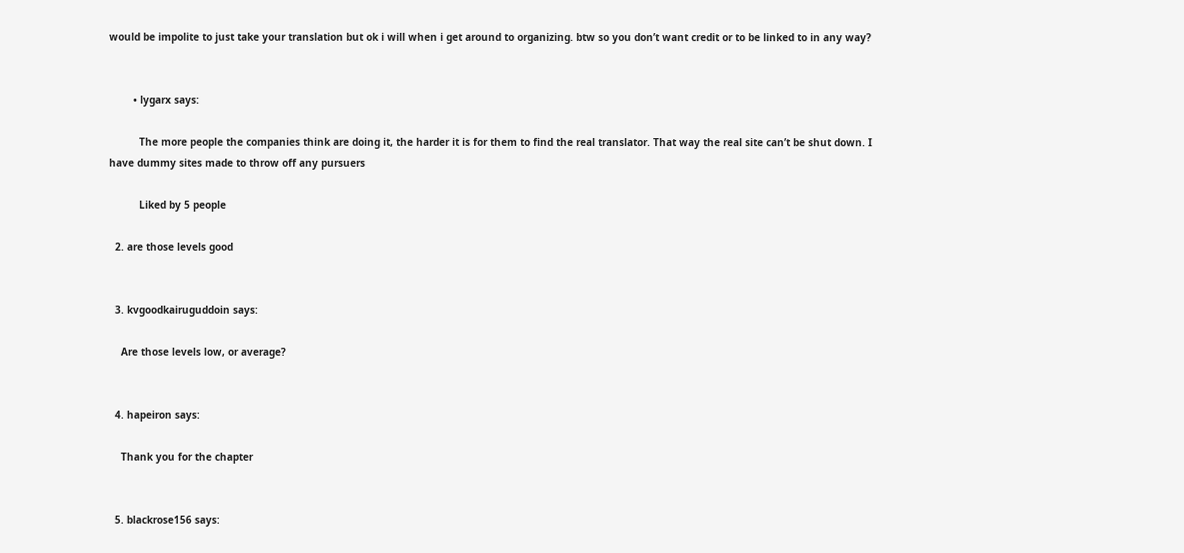would be impolite to just take your translation but ok i will when i get around to organizing. btw so you don’t want credit or to be linked to in any way?


        • lygarx says:

          The more people the companies think are doing it, the harder it is for them to find the real translator. That way the real site can’t be shut down. I have dummy sites made to throw off any pursuers

          Liked by 5 people

  2. are those levels good


  3. kvgoodkairuguddoin says:

    Are those levels low, or average?


  4. hapeiron says:

    Thank you for the chapter


  5. blackrose156 says: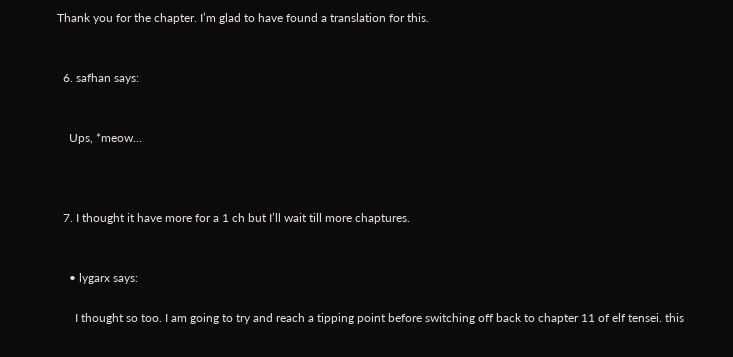Thank you for the chapter. I’m glad to have found a translation for this.


  6. safhan says:


    Ups, *meow…



  7. I thought it have more for a 1 ch but I’ll wait till more chaptures.


    • lygarx says:

      I thought so too. I am going to try and reach a tipping point before switching off back to chapter 11 of elf tensei. this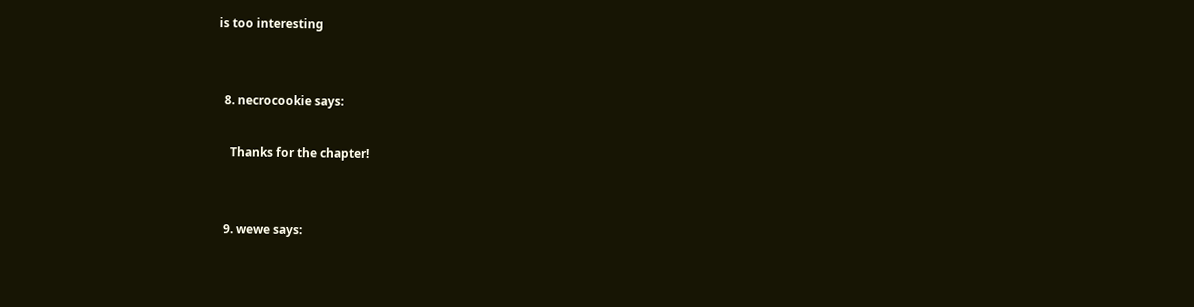is too interesting


  8. necrocookie says:

    Thanks for the chapter!


  9. wewe says: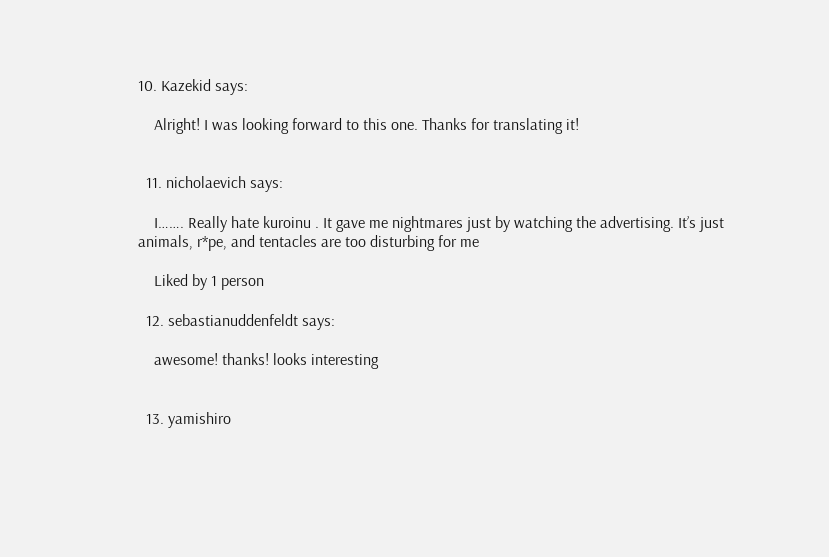10. Kazekid says:

    Alright! I was looking forward to this one. Thanks for translating it!


  11. nicholaevich says:

    I……. Really hate kuroinu . It gave me nightmares just by watching the advertising. It’s just animals, r*pe, and tentacles are too disturbing for me

    Liked by 1 person

  12. sebastianuddenfeldt says:

    awesome! thanks! looks interesting


  13. yamishiro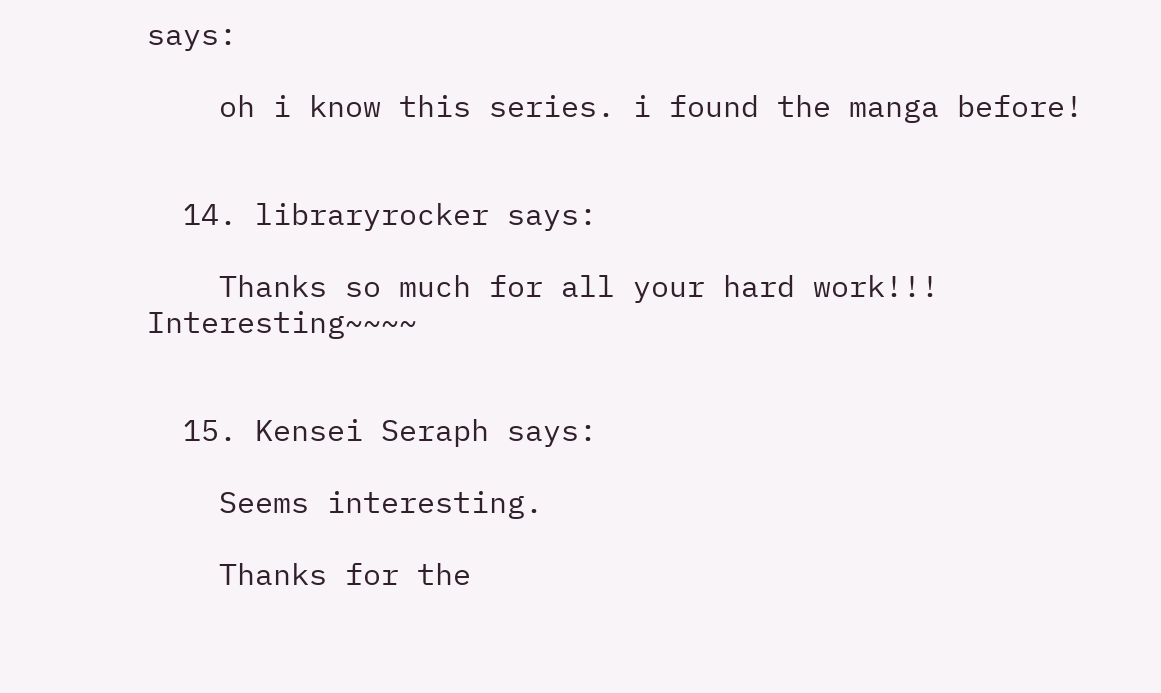says:

    oh i know this series. i found the manga before!


  14. libraryrocker says:

    Thanks so much for all your hard work!!! Interesting~~~~


  15. Kensei Seraph says:

    Seems interesting.

    Thanks for the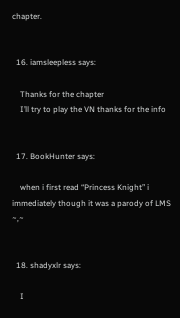chapter.


  16. iamsleepless says:

    Thanks for the chapter
    I’ll try to play the VN thanks for the info


  17. BookHunter says:

    when i first read “Princess Knight” i immediately though it was a parody of LMS ~,~


  18. shadyxlr says:

    I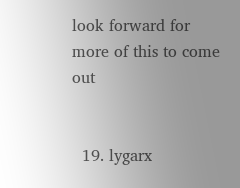look forward for more of this to come out


  19. lygarx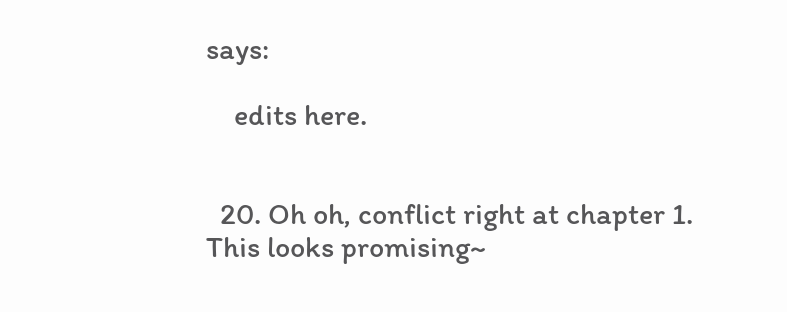says:

    edits here.


  20. Oh oh, conflict right at chapter 1. This looks promising~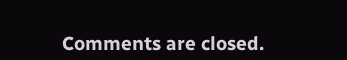Comments are closed.